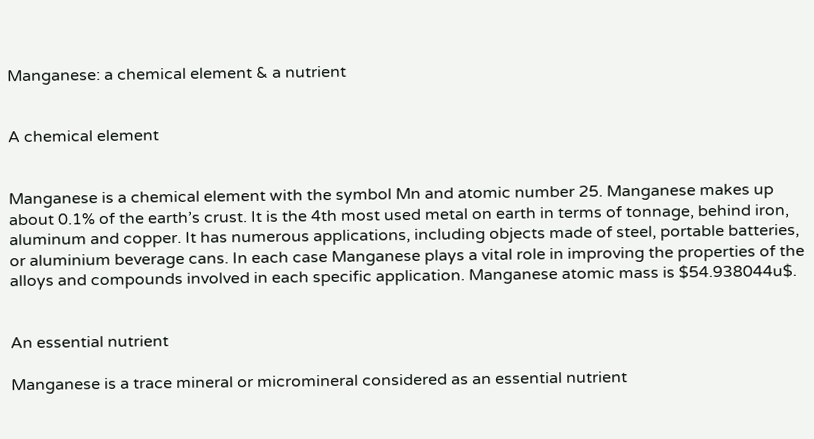Manganese: a chemical element & a nutrient


A chemical element


Manganese is a chemical element with the symbol Mn and atomic number 25. Manganese makes up about 0.1% of the earth’s crust. It is the 4th most used metal on earth in terms of tonnage, behind iron, aluminum and copper. It has numerous applications, including objects made of steel, portable batteries, or aluminium beverage cans. In each case Manganese plays a vital role in improving the properties of the alloys and compounds involved in each specific application. Manganese atomic mass is $54.938044u$.


An essential nutrient

Manganese is a trace mineral or micromineral considered as an essential nutrient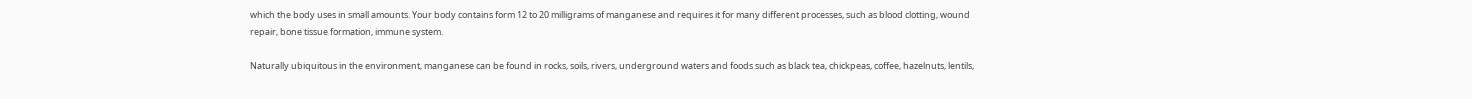which the body uses in small amounts. Your body contains form 12 to 20 milligrams of manganese and requires it for many different processes, such as blood clotting, wound repair, bone tissue formation, immune system.

Naturally ubiquitous in the environment, manganese can be found in rocks, soils, rivers, underground waters and foods such as black tea, chickpeas, coffee, hazelnuts, lentils,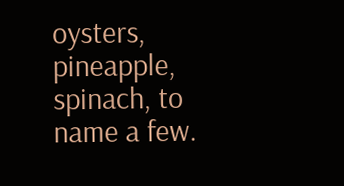oysters, pineapple, spinach, to name a few.